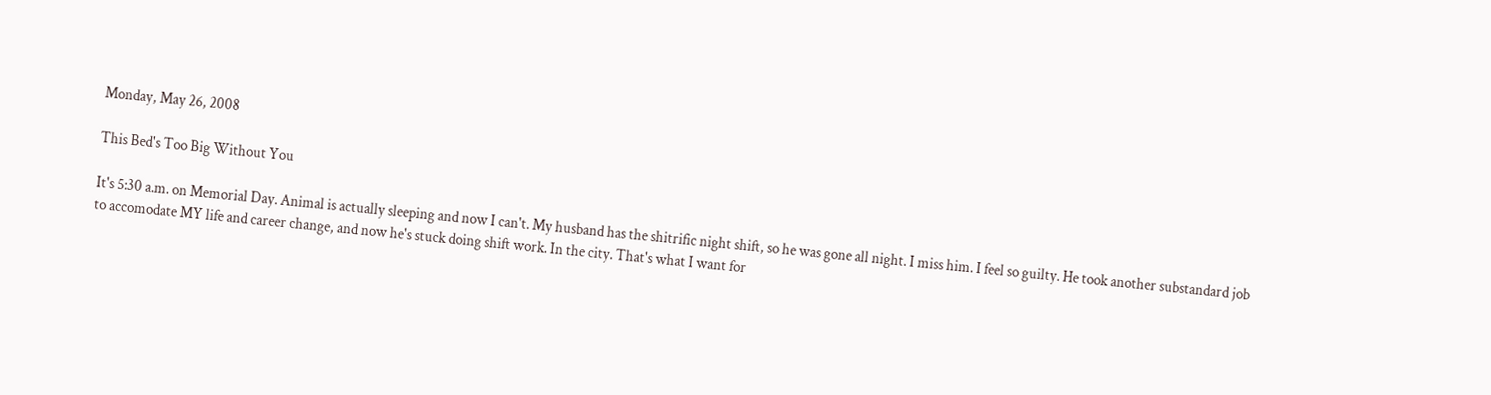Monday, May 26, 2008

This Bed's Too Big Without You

It's 5:30 a.m. on Memorial Day. Animal is actually sleeping and now I can't. My husband has the shitrific night shift, so he was gone all night. I miss him. I feel so guilty. He took another substandard job to accomodate MY life and career change, and now he's stuck doing shift work. In the city. That's what I want for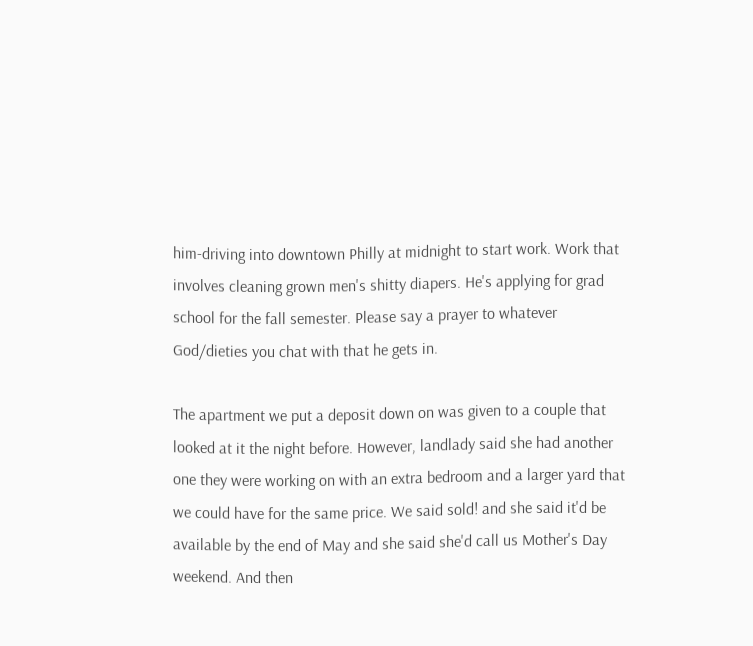him-driving into downtown Philly at midnight to start work. Work that involves cleaning grown men's shitty diapers. He's applying for grad school for the fall semester. Please say a prayer to whatever God/dieties you chat with that he gets in.

The apartment we put a deposit down on was given to a couple that looked at it the night before. However, landlady said she had another one they were working on with an extra bedroom and a larger yard that we could have for the same price. We said sold! and she said it'd be available by the end of May and she said she'd call us Mother's Day weekend. And then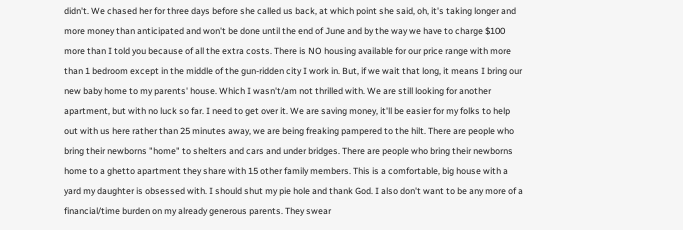didn't. We chased her for three days before she called us back, at which point she said, oh, it's taking longer and more money than anticipated and won't be done until the end of June and by the way we have to charge $100 more than I told you because of all the extra costs. There is NO housing available for our price range with more than 1 bedroom except in the middle of the gun-ridden city I work in. But, if we wait that long, it means I bring our new baby home to my parents' house. Which I wasn't/am not thrilled with. We are still looking for another apartment, but with no luck so far. I need to get over it. We are saving money, it'll be easier for my folks to help out with us here rather than 25 minutes away, we are being freaking pampered to the hilt. There are people who bring their newborns "home" to shelters and cars and under bridges. There are people who bring their newborns home to a ghetto apartment they share with 15 other family members. This is a comfortable, big house with a yard my daughter is obsessed with. I should shut my pie hole and thank God. I also don't want to be any more of a financial/time burden on my already generous parents. They swear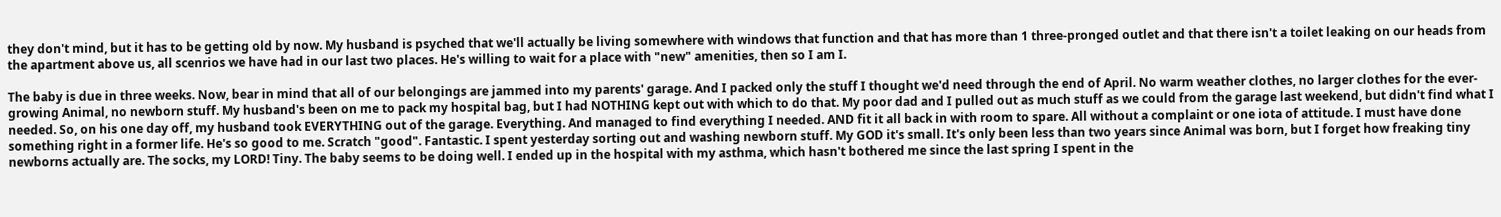they don't mind, but it has to be getting old by now. My husband is psyched that we'll actually be living somewhere with windows that function and that has more than 1 three-pronged outlet and that there isn't a toilet leaking on our heads from the apartment above us, all scenrios we have had in our last two places. He's willing to wait for a place with "new" amenities, then so I am I.

The baby is due in three weeks. Now, bear in mind that all of our belongings are jammed into my parents' garage. And I packed only the stuff I thought we'd need through the end of April. No warm weather clothes, no larger clothes for the ever-growing Animal, no newborn stuff. My husband's been on me to pack my hospital bag, but I had NOTHING kept out with which to do that. My poor dad and I pulled out as much stuff as we could from the garage last weekend, but didn't find what I needed. So, on his one day off, my husband took EVERYTHING out of the garage. Everything. And managed to find everything I needed. AND fit it all back in with room to spare. All without a complaint or one iota of attitude. I must have done something right in a former life. He's so good to me. Scratch "good". Fantastic. I spent yesterday sorting out and washing newborn stuff. My GOD it's small. It's only been less than two years since Animal was born, but I forget how freaking tiny newborns actually are. The socks, my LORD! Tiny. The baby seems to be doing well. I ended up in the hospital with my asthma, which hasn't bothered me since the last spring I spent in the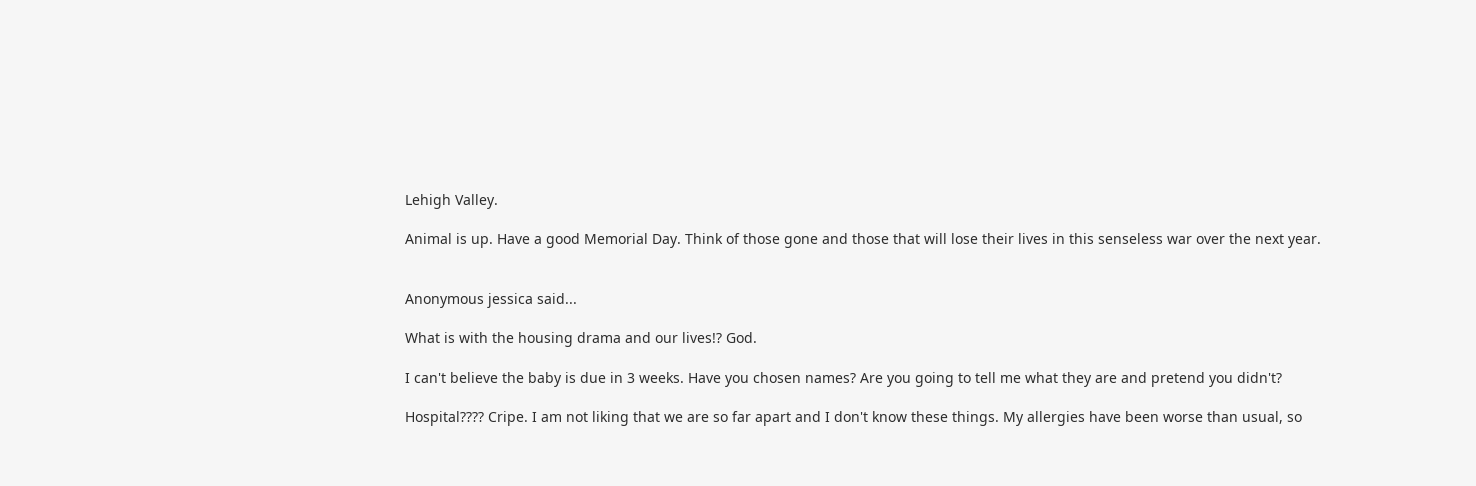Lehigh Valley.

Animal is up. Have a good Memorial Day. Think of those gone and those that will lose their lives in this senseless war over the next year.


Anonymous jessica said...

What is with the housing drama and our lives!? God.

I can't believe the baby is due in 3 weeks. Have you chosen names? Are you going to tell me what they are and pretend you didn't?

Hospital???? Cripe. I am not liking that we are so far apart and I don't know these things. My allergies have been worse than usual, so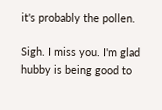it's probably the pollen.

Sigh. I miss you. I'm glad hubby is being good to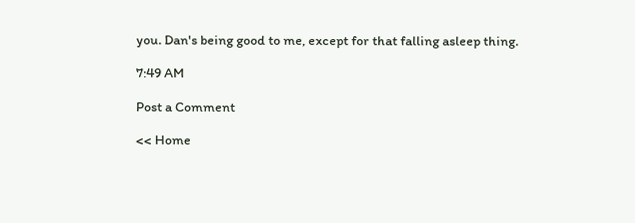you. Dan's being good to me, except for that falling asleep thing.

7:49 AM

Post a Comment

<< Home